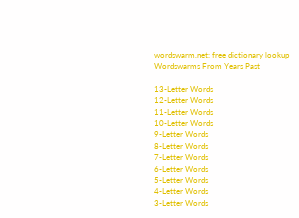wordswarm.net: free dictionary lookup
Wordswarms From Years Past

13-Letter Words
12-Letter Words
11-Letter Words
10-Letter Words
9-Letter Words
8-Letter Words
7-Letter Words
6-Letter Words
5-Letter Words
4-Letter Words
3-Letter Words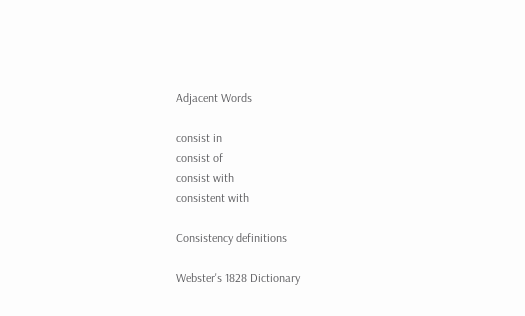Adjacent Words

consist in
consist of
consist with
consistent with

Consistency definitions

Webster's 1828 Dictionary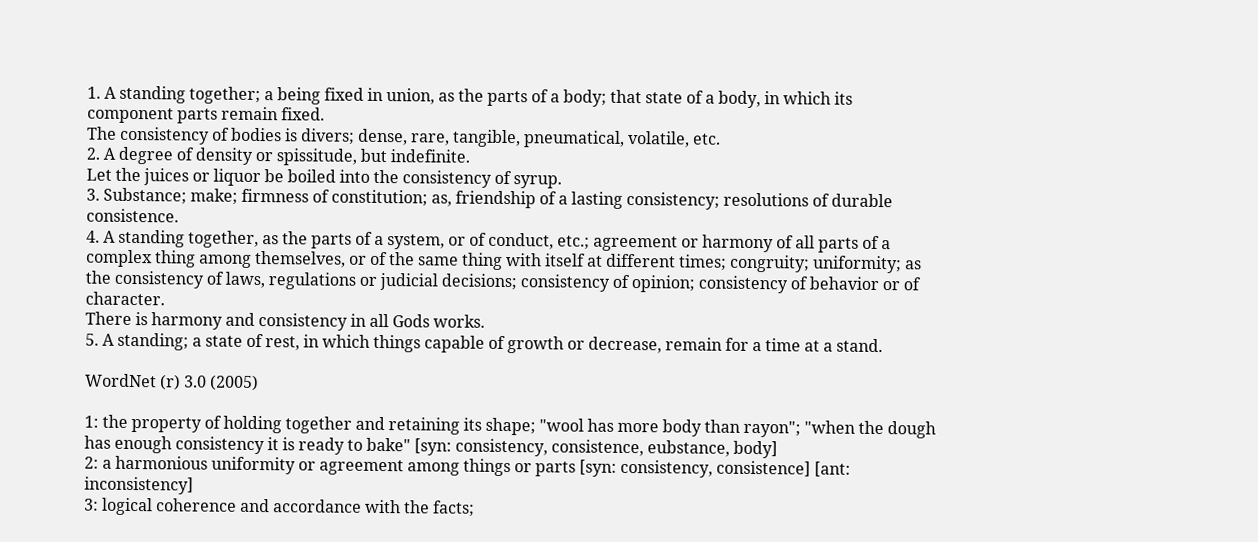1. A standing together; a being fixed in union, as the parts of a body; that state of a body, in which its component parts remain fixed.
The consistency of bodies is divers; dense, rare, tangible, pneumatical, volatile, etc.
2. A degree of density or spissitude, but indefinite.
Let the juices or liquor be boiled into the consistency of syrup.
3. Substance; make; firmness of constitution; as, friendship of a lasting consistency; resolutions of durable consistence.
4. A standing together, as the parts of a system, or of conduct, etc.; agreement or harmony of all parts of a complex thing among themselves, or of the same thing with itself at different times; congruity; uniformity; as the consistency of laws, regulations or judicial decisions; consistency of opinion; consistency of behavior or of character.
There is harmony and consistency in all Gods works.
5. A standing; a state of rest, in which things capable of growth or decrease, remain for a time at a stand.

WordNet (r) 3.0 (2005)

1: the property of holding together and retaining its shape; "wool has more body than rayon"; "when the dough has enough consistency it is ready to bake" [syn: consistency, consistence, eubstance, body]
2: a harmonious uniformity or agreement among things or parts [syn: consistency, consistence] [ant: inconsistency]
3: logical coherence and accordance with the facts;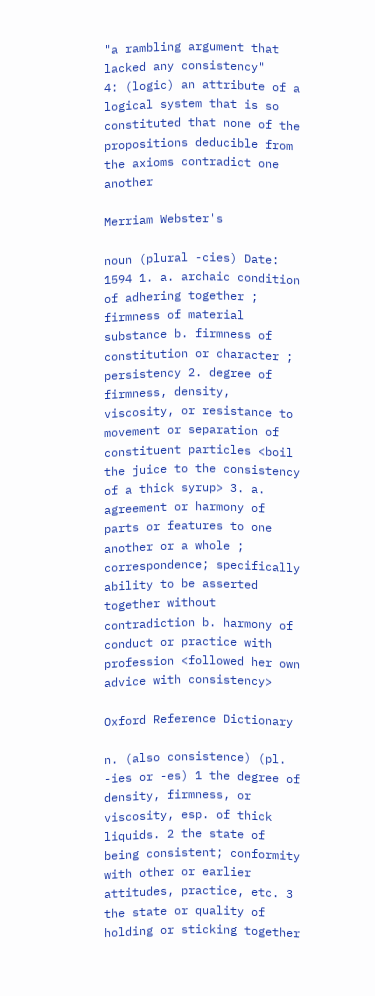"a rambling argument that lacked any consistency"
4: (logic) an attribute of a logical system that is so constituted that none of the propositions deducible from the axioms contradict one another

Merriam Webster's

noun (plural -cies) Date: 1594 1. a. archaic condition of adhering together ; firmness of material substance b. firmness of constitution or character ; persistency 2. degree of firmness, density, viscosity, or resistance to movement or separation of constituent particles <boil the juice to the consistency of a thick syrup> 3. a. agreement or harmony of parts or features to one another or a whole ; correspondence; specifically ability to be asserted together without contradiction b. harmony of conduct or practice with profession <followed her own advice with consistency>

Oxford Reference Dictionary

n. (also consistence) (pl. -ies or -es) 1 the degree of density, firmness, or viscosity, esp. of thick liquids. 2 the state of being consistent; conformity with other or earlier attitudes, practice, etc. 3 the state or quality of holding or sticking together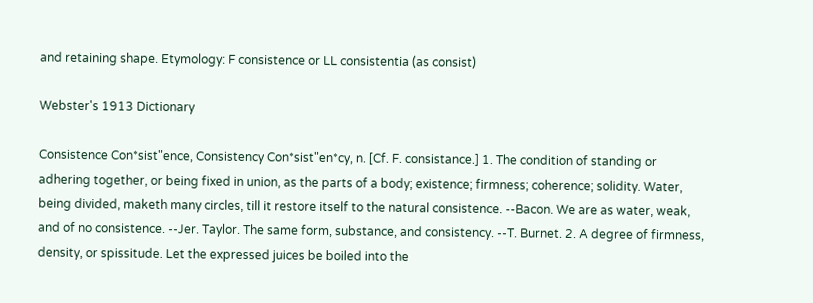and retaining shape. Etymology: F consistence or LL consistentia (as consist)

Webster's 1913 Dictionary

Consistence Con*sist"ence, Consistency Con*sist"en*cy, n. [Cf. F. consistance.] 1. The condition of standing or adhering together, or being fixed in union, as the parts of a body; existence; firmness; coherence; solidity. Water, being divided, maketh many circles, till it restore itself to the natural consistence. --Bacon. We are as water, weak, and of no consistence. --Jer. Taylor. The same form, substance, and consistency. --T. Burnet. 2. A degree of firmness, density, or spissitude. Let the expressed juices be boiled into the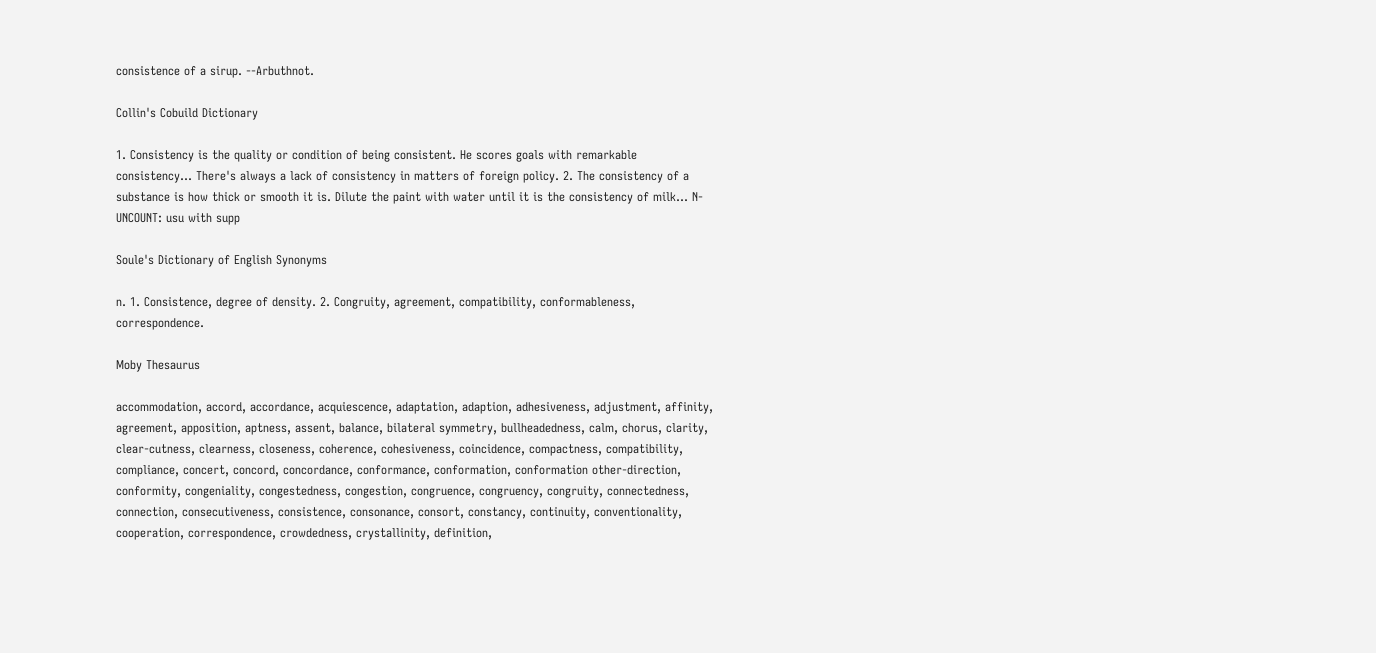consistence of a sirup. --Arbuthnot.

Collin's Cobuild Dictionary

1. Consistency is the quality or condition of being consistent. He scores goals with remarkable consistency... There's always a lack of consistency in matters of foreign policy. 2. The consistency of a substance is how thick or smooth it is. Dilute the paint with water until it is the consistency of milk... N-UNCOUNT: usu with supp

Soule's Dictionary of English Synonyms

n. 1. Consistence, degree of density. 2. Congruity, agreement, compatibility, conformableness, correspondence.

Moby Thesaurus

accommodation, accord, accordance, acquiescence, adaptation, adaption, adhesiveness, adjustment, affinity, agreement, apposition, aptness, assent, balance, bilateral symmetry, bullheadedness, calm, chorus, clarity, clear-cutness, clearness, closeness, coherence, cohesiveness, coincidence, compactness, compatibility, compliance, concert, concord, concordance, conformance, conformation, conformation other-direction, conformity, congeniality, congestedness, congestion, congruence, congruency, congruity, connectedness, connection, consecutiveness, consistence, consonance, consort, constancy, continuity, conventionality, cooperation, correspondence, crowdedness, crystallinity, definition,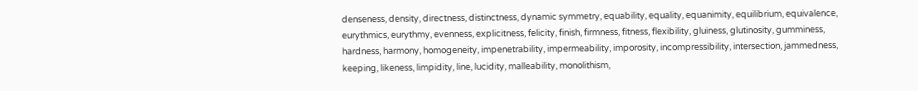denseness, density, directness, distinctness, dynamic symmetry, equability, equality, equanimity, equilibrium, equivalence, eurythmics, eurythmy, evenness, explicitness, felicity, finish, firmness, fitness, flexibility, gluiness, glutinosity, gumminess, hardness, harmony, homogeneity, impenetrability, impermeability, imporosity, incompressibility, intersection, jammedness, keeping, likeness, limpidity, line, lucidity, malleability, monolithism,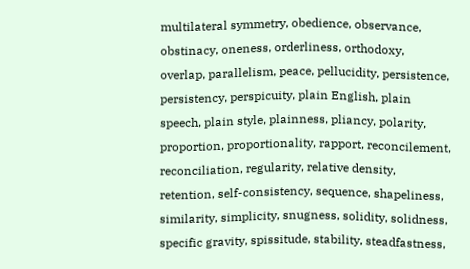multilateral symmetry, obedience, observance, obstinacy, oneness, orderliness, orthodoxy, overlap, parallelism, peace, pellucidity, persistence, persistency, perspicuity, plain English, plain speech, plain style, plainness, pliancy, polarity, proportion, proportionality, rapport, reconcilement, reconciliation, regularity, relative density, retention, self-consistency, sequence, shapeliness, similarity, simplicity, snugness, solidity, solidness, specific gravity, spissitude, stability, steadfastness,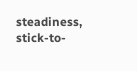steadiness, stick-to-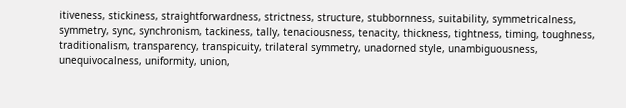itiveness, stickiness, straightforwardness, strictness, structure, stubbornness, suitability, symmetricalness, symmetry, sync, synchronism, tackiness, tally, tenaciousness, tenacity, thickness, tightness, timing, toughness, traditionalism, transparency, transpicuity, trilateral symmetry, unadorned style, unambiguousness, unequivocalness, uniformity, union,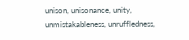unison, unisonance, unity, unmistakableness, unruffledness,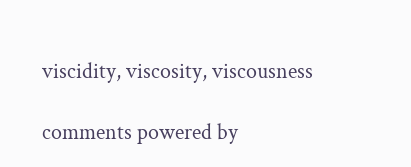viscidity, viscosity, viscousness

comments powered by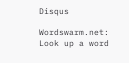Disqus

Wordswarm.net: Look up a word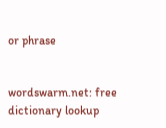or phrase


wordswarm.net: free dictionary lookup